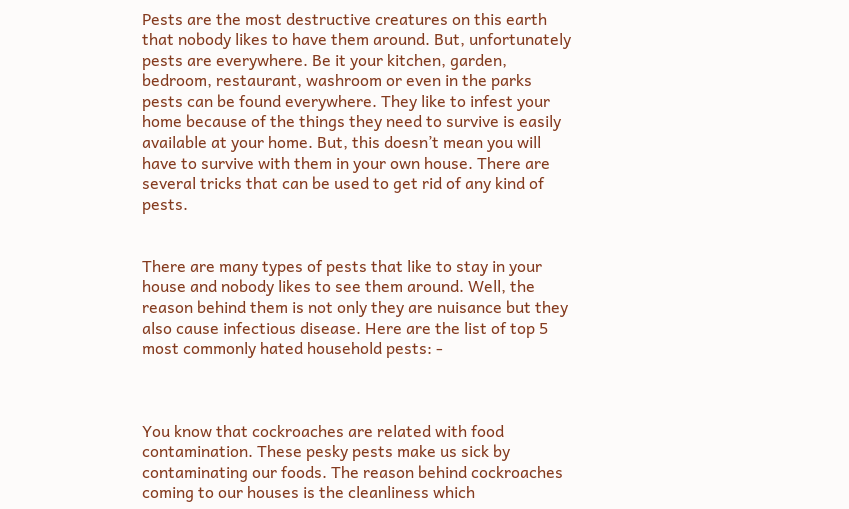Pests are the most destructive creatures on this earth that nobody likes to have them around. But, unfortunately pests are everywhere. Be it your kitchen, garden, bedroom, restaurant, washroom or even in the parks pests can be found everywhere. They like to infest your home because of the things they need to survive is easily available at your home. But, this doesn’t mean you will have to survive with them in your own house. There are several tricks that can be used to get rid of any kind of pests.


There are many types of pests that like to stay in your house and nobody likes to see them around. Well, the reason behind them is not only they are nuisance but they also cause infectious disease. Here are the list of top 5 most commonly hated household pests: -



You know that cockroaches are related with food contamination. These pesky pests make us sick by contaminating our foods. The reason behind cockroaches coming to our houses is the cleanliness which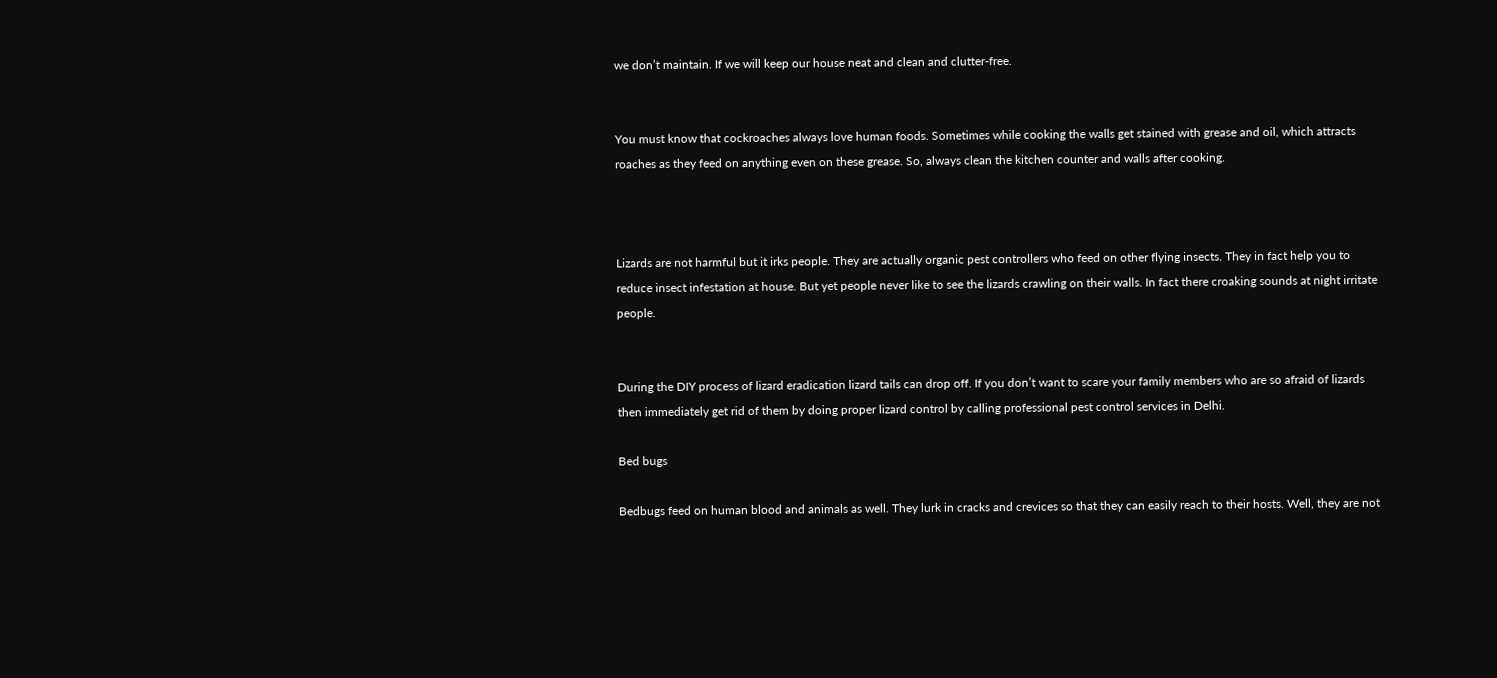we don’t maintain. If we will keep our house neat and clean and clutter-free.


You must know that cockroaches always love human foods. Sometimes while cooking the walls get stained with grease and oil, which attracts roaches as they feed on anything even on these grease. So, always clean the kitchen counter and walls after cooking.



Lizards are not harmful but it irks people. They are actually organic pest controllers who feed on other flying insects. They in fact help you to reduce insect infestation at house. But yet people never like to see the lizards crawling on their walls. In fact there croaking sounds at night irritate people.


During the DIY process of lizard eradication lizard tails can drop off. If you don’t want to scare your family members who are so afraid of lizards then immediately get rid of them by doing proper lizard control by calling professional pest control services in Delhi.

Bed bugs

Bedbugs feed on human blood and animals as well. They lurk in cracks and crevices so that they can easily reach to their hosts. Well, they are not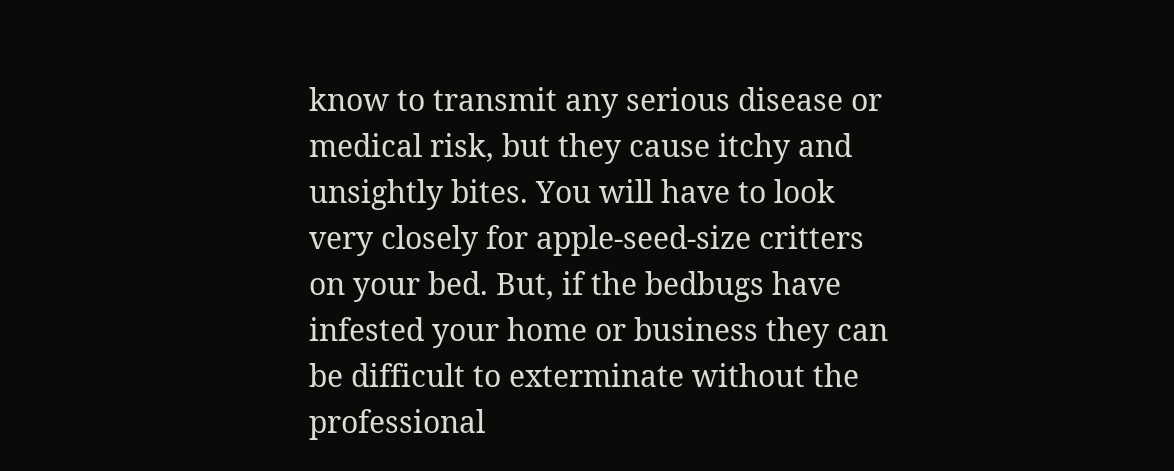know to transmit any serious disease or medical risk, but they cause itchy and unsightly bites. You will have to look very closely for apple-seed-size critters on your bed. But, if the bedbugs have infested your home or business they can be difficult to exterminate without the professional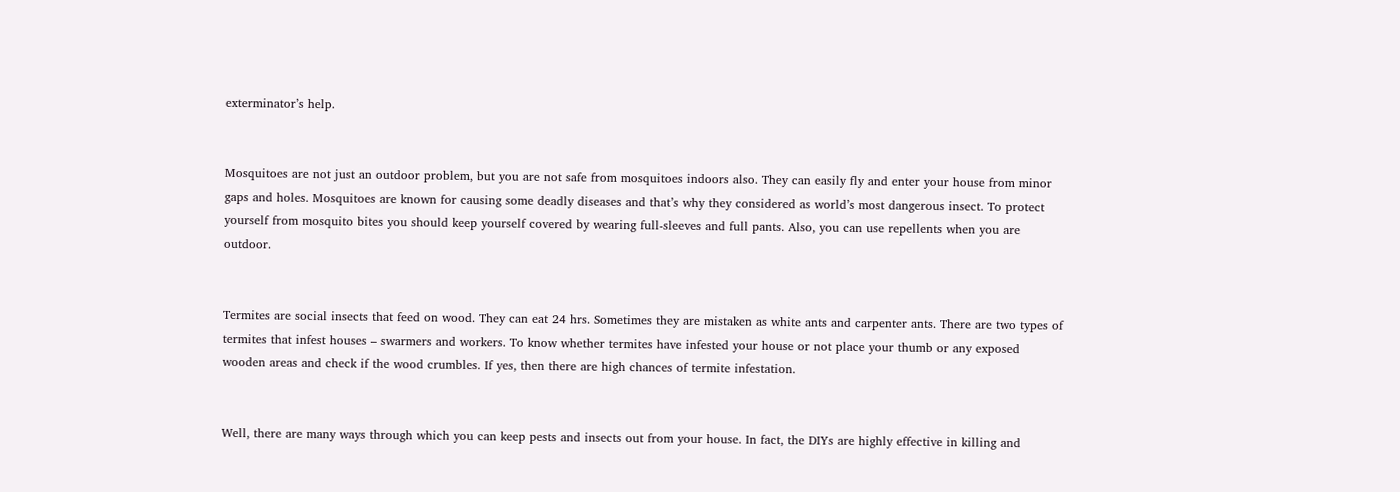exterminator’s help.


Mosquitoes are not just an outdoor problem, but you are not safe from mosquitoes indoors also. They can easily fly and enter your house from minor gaps and holes. Mosquitoes are known for causing some deadly diseases and that’s why they considered as world’s most dangerous insect. To protect yourself from mosquito bites you should keep yourself covered by wearing full-sleeves and full pants. Also, you can use repellents when you are outdoor.


Termites are social insects that feed on wood. They can eat 24 hrs. Sometimes they are mistaken as white ants and carpenter ants. There are two types of termites that infest houses – swarmers and workers. To know whether termites have infested your house or not place your thumb or any exposed wooden areas and check if the wood crumbles. If yes, then there are high chances of termite infestation.


Well, there are many ways through which you can keep pests and insects out from your house. In fact, the DIYs are highly effective in killing and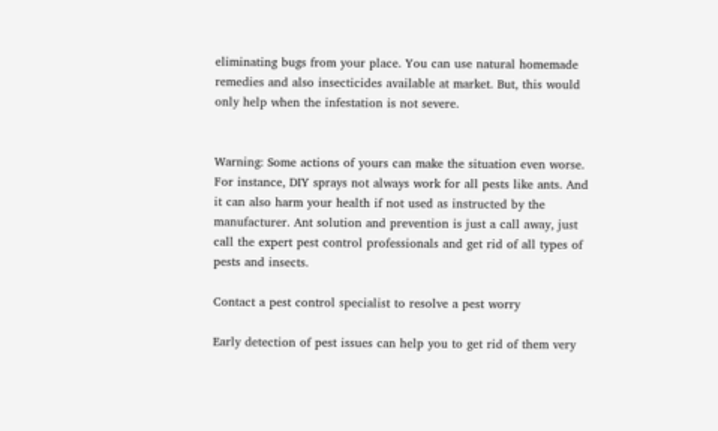eliminating bugs from your place. You can use natural homemade remedies and also insecticides available at market. But, this would only help when the infestation is not severe.


Warning: Some actions of yours can make the situation even worse. For instance, DIY sprays not always work for all pests like ants. And it can also harm your health if not used as instructed by the manufacturer. Ant solution and prevention is just a call away, just call the expert pest control professionals and get rid of all types of pests and insects.

Contact a pest control specialist to resolve a pest worry

Early detection of pest issues can help you to get rid of them very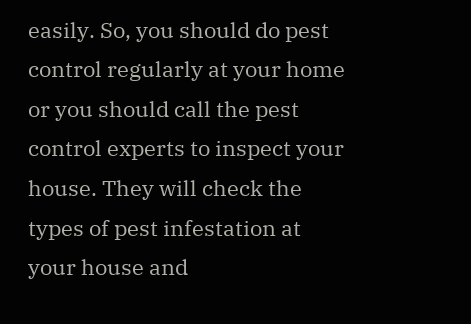easily. So, you should do pest control regularly at your home or you should call the pest control experts to inspect your house. They will check the types of pest infestation at your house and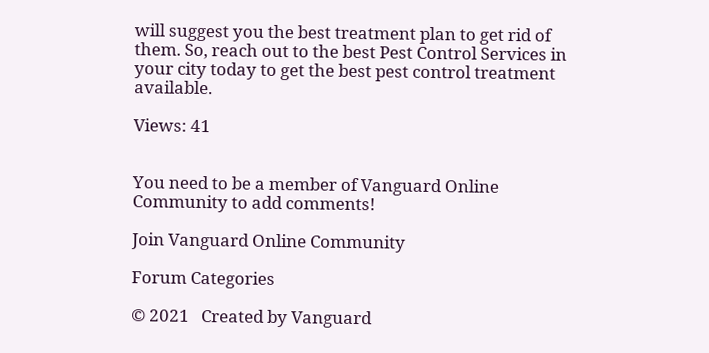will suggest you the best treatment plan to get rid of them. So, reach out to the best Pest Control Services in your city today to get the best pest control treatment available.

Views: 41


You need to be a member of Vanguard Online Community to add comments!

Join Vanguard Online Community

Forum Categories

© 2021   Created by Vanguard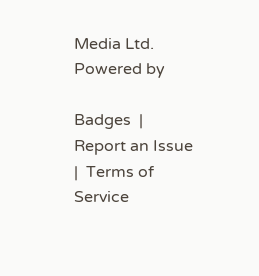Media Ltd.   Powered by

Badges  |  Report an Issue  |  Terms of Service